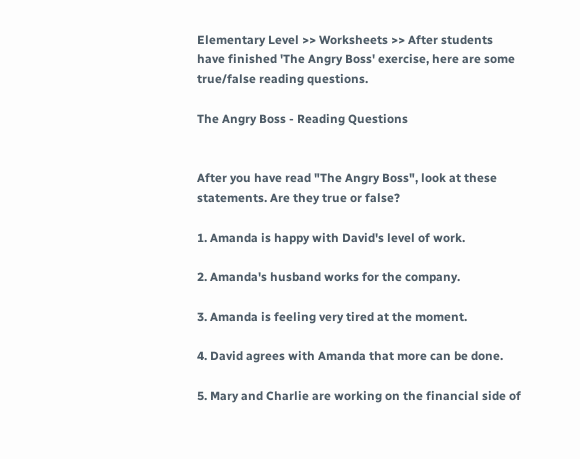Elementary Level >> Worksheets >> After students have finished 'The Angry Boss' exercise, here are some true/false reading questions.

The Angry Boss - Reading Questions


After you have read "The Angry Boss", look at these statements. Are they true or false?

1. Amanda is happy with David's level of work.

2. Amanda's husband works for the company.

3. Amanda is feeling very tired at the moment.

4. David agrees with Amanda that more can be done.

5. Mary and Charlie are working on the financial side of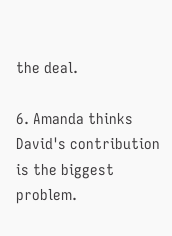the deal.

6. Amanda thinks David's contribution is the biggest problem.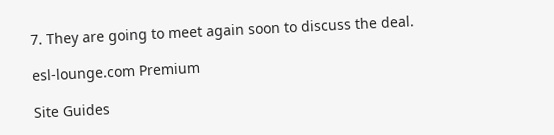7. They are going to meet again soon to discuss the deal.

esl-lounge.com Premium

Site Guides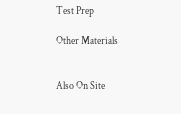Test Prep

Other Materials


Also On Site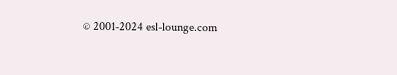© 2001-2024 esl-lounge.com